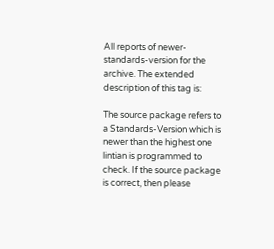All reports of newer-standards-version for the archive. The extended description of this tag is:

The source package refers to a Standards-Version which is newer than the highest one lintian is programmed to check. If the source package is correct, then please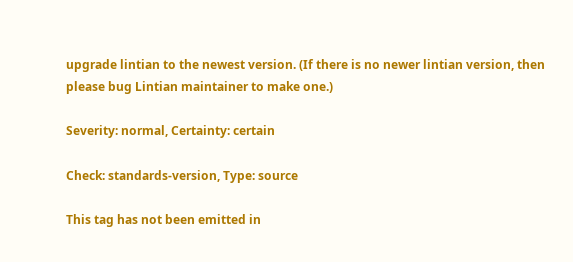upgrade lintian to the newest version. (If there is no newer lintian version, then please bug Lintian maintainer to make one.)

Severity: normal, Certainty: certain

Check: standards-version, Type: source

This tag has not been emitted in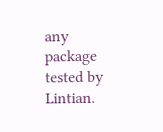any package tested by Lintian.